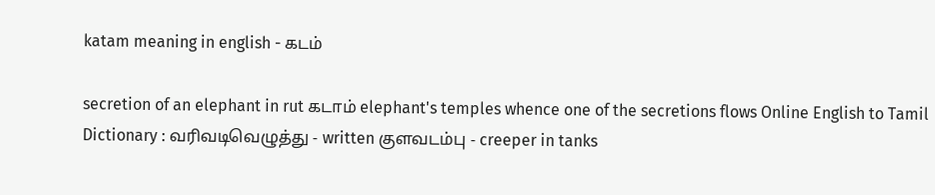katam meaning in english - கடம்

secretion of an elephant in rut கடாம் elephant's temples whence one of the secretions flows Online English to Tamil Dictionary : வரிவடிவெழுத்து - written குளவடம்பு - creeper in tanks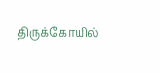திருக்கோயில்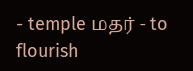- temple மதர் - to flourish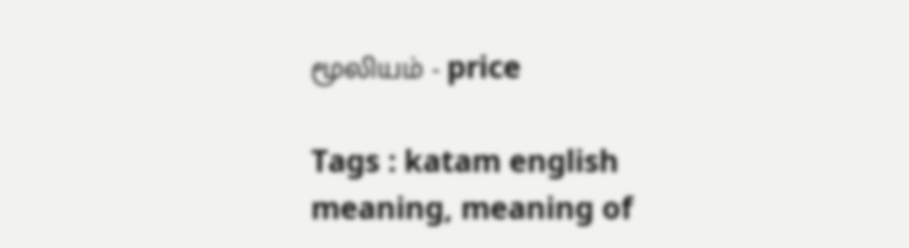மூலியம் - price

Tags : katam english meaning, meaning of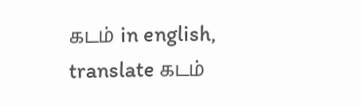கடம் in english, translate கடம்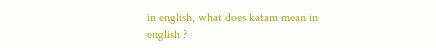in english, what does katam mean in english ?